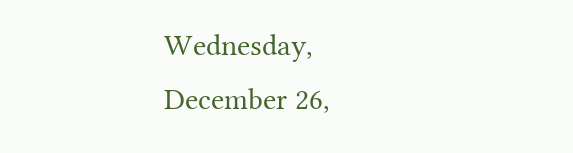Wednesday, December 26,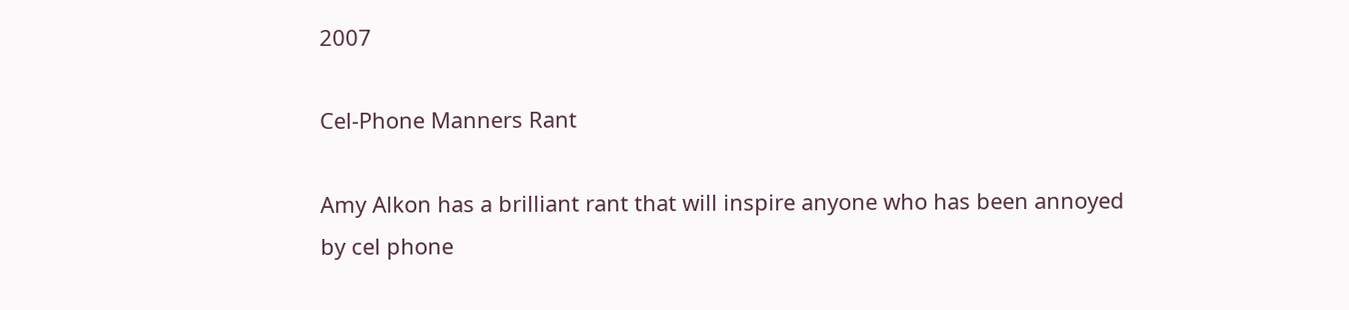2007

Cel-Phone Manners Rant

Amy Alkon has a brilliant rant that will inspire anyone who has been annoyed by cel phone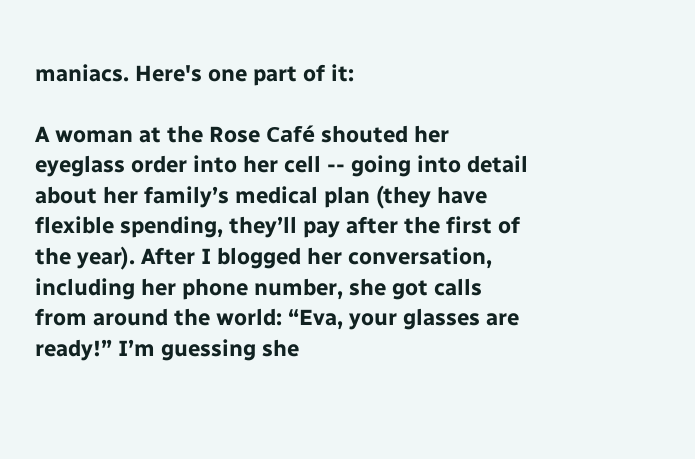maniacs. Here's one part of it:

A woman at the Rose Café shouted her eyeglass order into her cell -- going into detail about her family’s medical plan (they have flexible spending, they’ll pay after the first of the year). After I blogged her conversation, including her phone number, she got calls from around the world: “Eva, your glasses are ready!” I’m guessing she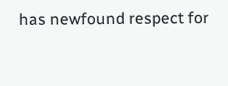has newfound respect for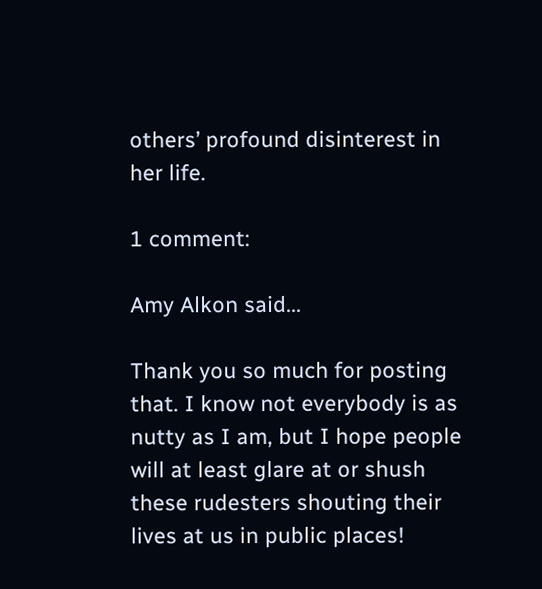others’ profound disinterest in her life.

1 comment:

Amy Alkon said...

Thank you so much for posting that. I know not everybody is as nutty as I am, but I hope people will at least glare at or shush these rudesters shouting their lives at us in public places!